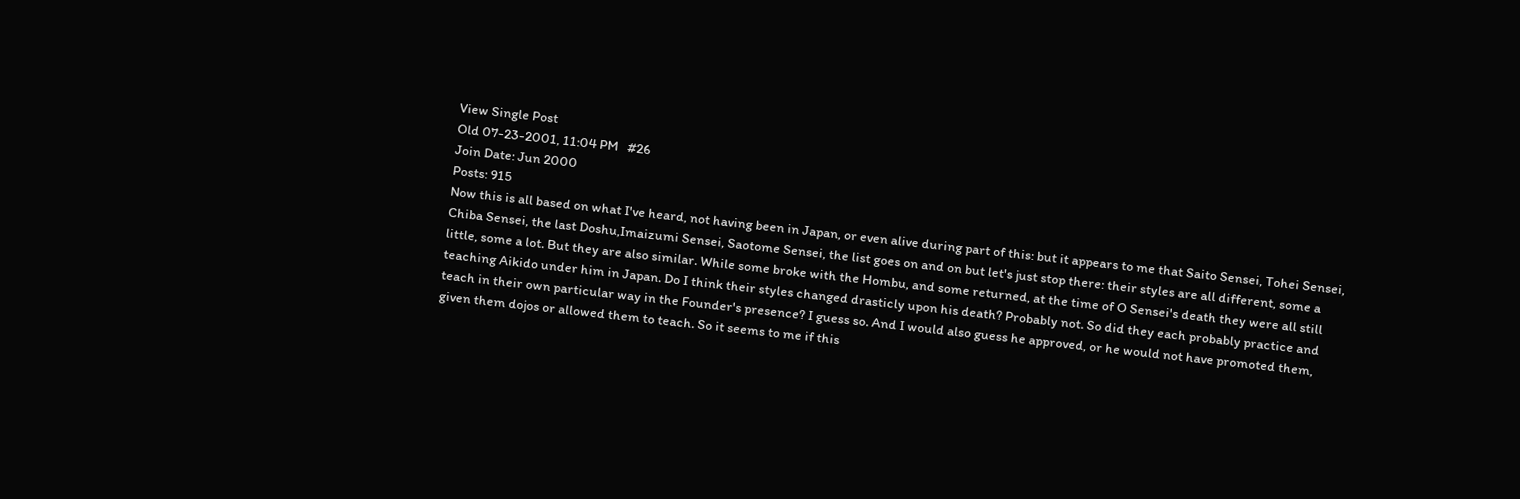View Single Post
Old 07-23-2001, 11:04 PM   #26
Join Date: Jun 2000
Posts: 915
Now this is all based on what I've heard, not having been in Japan, or even alive during part of this: but it appears to me that Saito Sensei, Tohei Sensei, Chiba Sensei, the last Doshu,Imaizumi Sensei, Saotome Sensei, the list goes on and on but let's just stop there: their styles are all different, some a little, some a lot. But they are also similar. While some broke with the Hombu, and some returned, at the time of O Sensei's death they were all still teaching Aikido under him in Japan. Do I think their styles changed drasticly upon his death? Probably not. So did they each probably practice and teach in their own particular way in the Founder's presence? I guess so. And I would also guess he approved, or he would not have promoted them, given them dojos or allowed them to teach. So it seems to me if this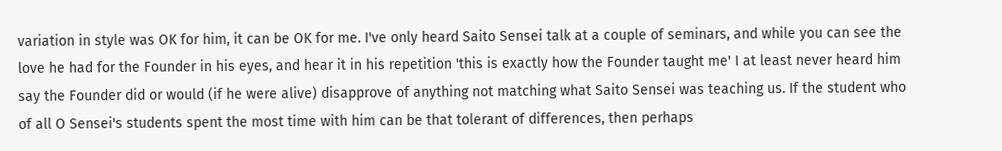variation in style was OK for him, it can be OK for me. I've only heard Saito Sensei talk at a couple of seminars, and while you can see the love he had for the Founder in his eyes, and hear it in his repetition 'this is exactly how the Founder taught me' I at least never heard him say the Founder did or would (if he were alive) disapprove of anything not matching what Saito Sensei was teaching us. If the student who of all O Sensei's students spent the most time with him can be that tolerant of differences, then perhaps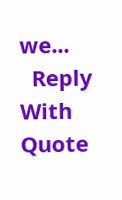we...
  Reply With Quote